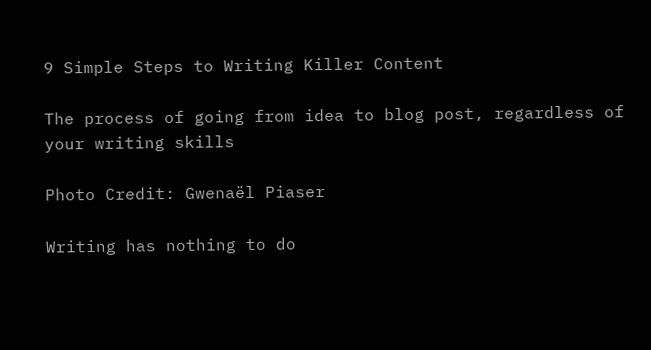9 Simple Steps to Writing Killer Content

The process of going from idea to blog post, regardless of your writing skills

Photo Credit: Gwenaël Piaser

Writing has nothing to do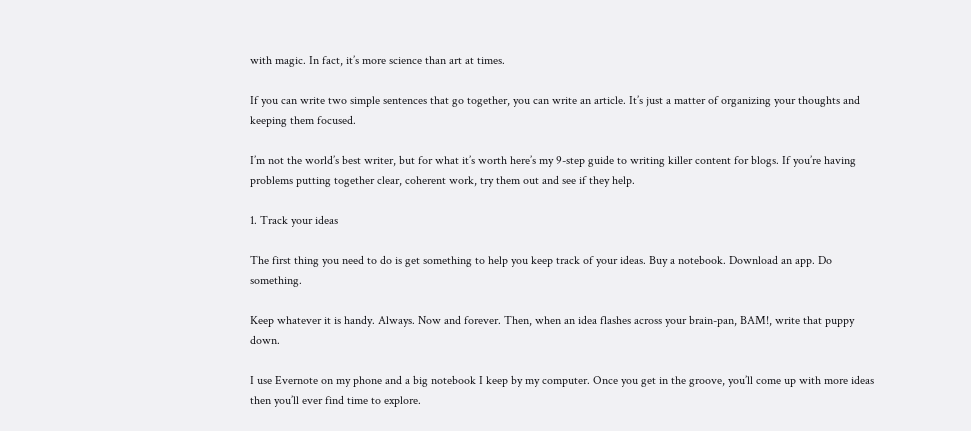with magic. In fact, it’s more science than art at times.

If you can write two simple sentences that go together, you can write an article. It’s just a matter of organizing your thoughts and keeping them focused.

I’m not the world’s best writer, but for what it’s worth here’s my 9-step guide to writing killer content for blogs. If you’re having problems putting together clear, coherent work, try them out and see if they help.

1. Track your ideas

The first thing you need to do is get something to help you keep track of your ideas. Buy a notebook. Download an app. Do something.

Keep whatever it is handy. Always. Now and forever. Then, when an idea flashes across your brain-pan, BAM!, write that puppy down.

I use Evernote on my phone and a big notebook I keep by my computer. Once you get in the groove, you’ll come up with more ideas then you’ll ever find time to explore.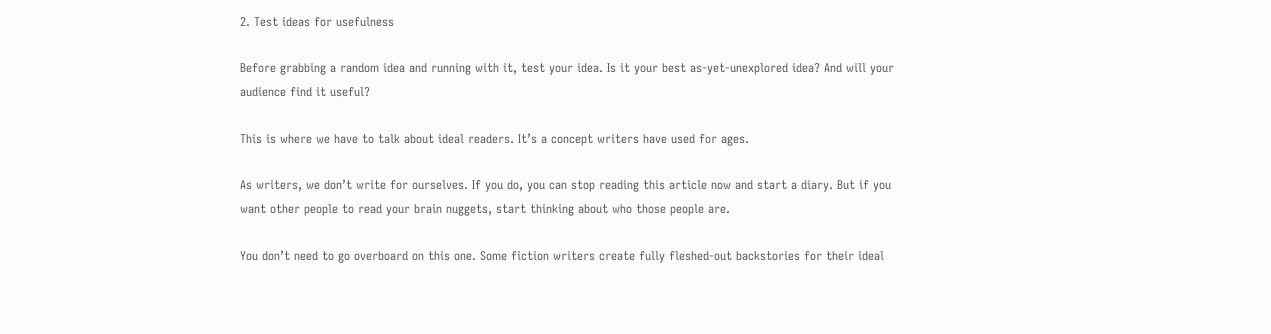2. Test ideas for usefulness

Before grabbing a random idea and running with it, test your idea. Is it your best as-yet-unexplored idea? And will your audience find it useful?

This is where we have to talk about ideal readers. It’s a concept writers have used for ages.

As writers, we don’t write for ourselves. If you do, you can stop reading this article now and start a diary. But if you want other people to read your brain nuggets, start thinking about who those people are.

You don’t need to go overboard on this one. Some fiction writers create fully fleshed-out backstories for their ideal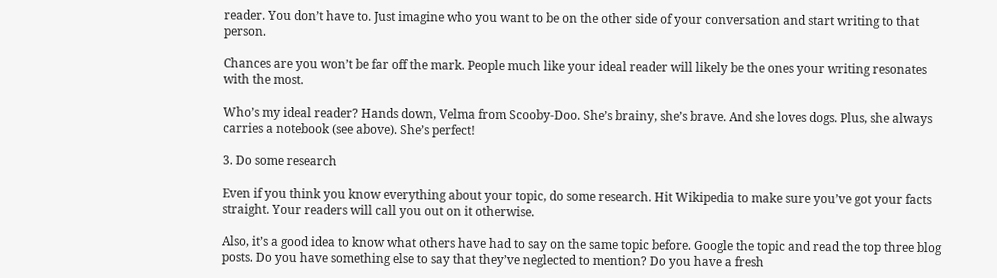reader. You don’t have to. Just imagine who you want to be on the other side of your conversation and start writing to that person.

Chances are you won’t be far off the mark. People much like your ideal reader will likely be the ones your writing resonates with the most.

Who’s my ideal reader? Hands down, Velma from Scooby-Doo. She’s brainy, she’s brave. And she loves dogs. Plus, she always carries a notebook (see above). She’s perfect!

3. Do some research

Even if you think you know everything about your topic, do some research. Hit Wikipedia to make sure you’ve got your facts straight. Your readers will call you out on it otherwise.

Also, it’s a good idea to know what others have had to say on the same topic before. Google the topic and read the top three blog posts. Do you have something else to say that they’ve neglected to mention? Do you have a fresh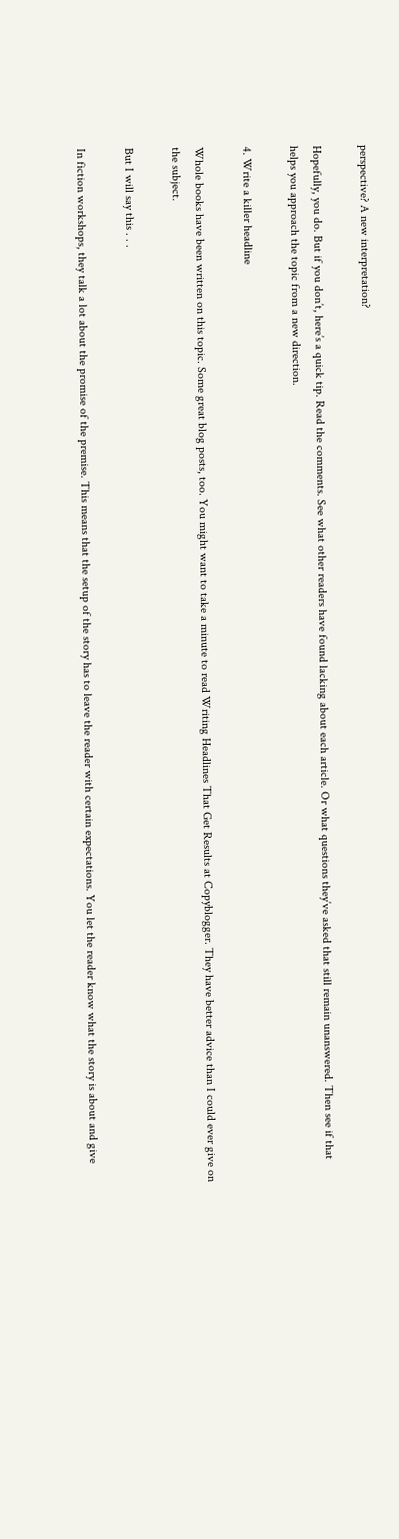perspective? A new interpretation?

Hopefully, you do. But if you don’t, here’s a quick tip. Read the comments. See what other readers have found lacking about each article. Or what questions they’ve asked that still remain unanswered. Then see if that helps you approach the topic from a new direction.

4. Write a killer headline

Whole books have been written on this topic. Some great blog posts, too. You might want to take a minute to read Writing Headlines That Get Results at Copyblogger. They have better advice than I could ever give on the subject.

But I will say this . . .

In fiction workshops, they talk a lot about the promise of the premise. This means that the setup of the story has to leave the reader with certain expectations. You let the reader know what the story is about and give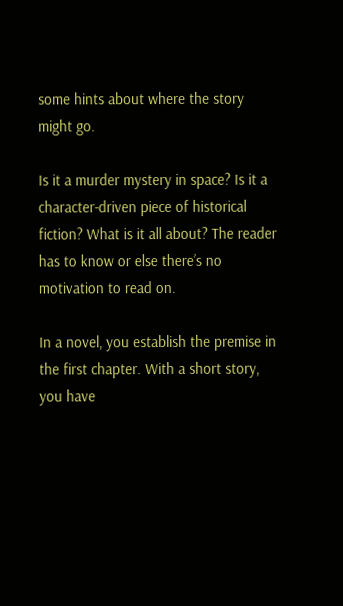some hints about where the story might go.

Is it a murder mystery in space? Is it a character-driven piece of historical fiction? What is it all about? The reader has to know or else there’s no motivation to read on.

In a novel, you establish the premise in the first chapter. With a short story, you have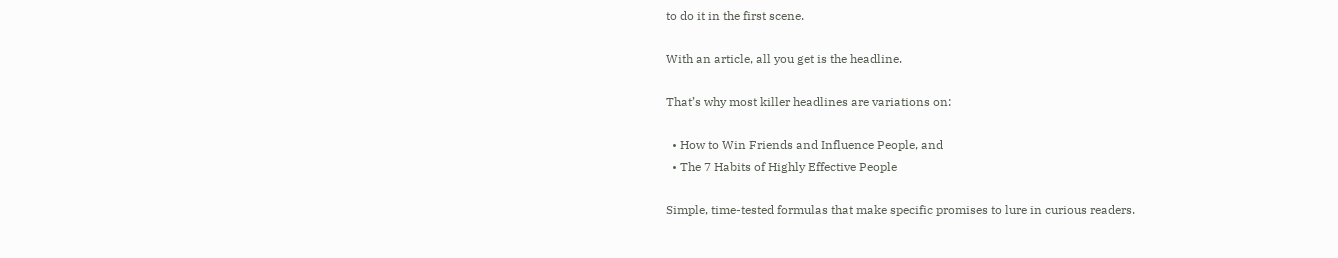to do it in the first scene.

With an article, all you get is the headline.

That’s why most killer headlines are variations on:

  • How to Win Friends and Influence People, and
  • The 7 Habits of Highly Effective People

Simple, time-tested formulas that make specific promises to lure in curious readers.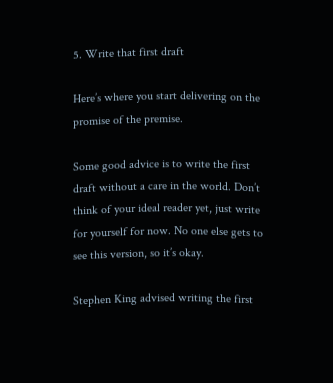5. Write that first draft

Here’s where you start delivering on the promise of the premise.

Some good advice is to write the first draft without a care in the world. Don’t think of your ideal reader yet, just write for yourself for now. No one else gets to see this version, so it’s okay.

Stephen King advised writing the first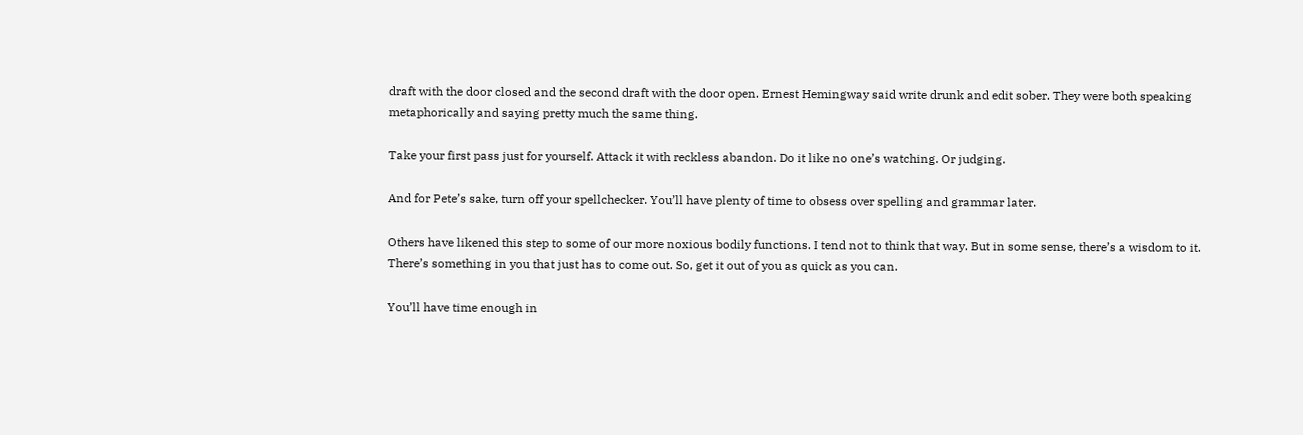draft with the door closed and the second draft with the door open. Ernest Hemingway said write drunk and edit sober. They were both speaking metaphorically and saying pretty much the same thing.

Take your first pass just for yourself. Attack it with reckless abandon. Do it like no one’s watching. Or judging.

And for Pete’s sake, turn off your spellchecker. You’ll have plenty of time to obsess over spelling and grammar later.

Others have likened this step to some of our more noxious bodily functions. I tend not to think that way. But in some sense, there’s a wisdom to it. There’s something in you that just has to come out. So, get it out of you as quick as you can.

You’ll have time enough in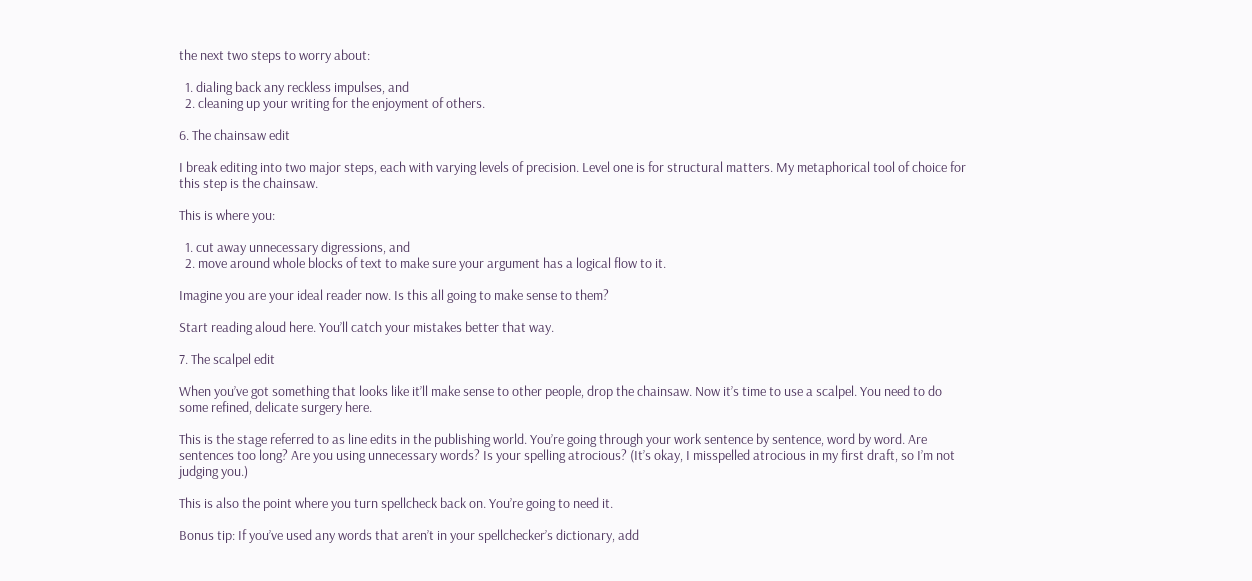the next two steps to worry about:

  1. dialing back any reckless impulses, and
  2. cleaning up your writing for the enjoyment of others.

6. The chainsaw edit

I break editing into two major steps, each with varying levels of precision. Level one is for structural matters. My metaphorical tool of choice for this step is the chainsaw.

This is where you:

  1. cut away unnecessary digressions, and
  2. move around whole blocks of text to make sure your argument has a logical flow to it.

Imagine you are your ideal reader now. Is this all going to make sense to them?

Start reading aloud here. You’ll catch your mistakes better that way.

7. The scalpel edit

When you’ve got something that looks like it’ll make sense to other people, drop the chainsaw. Now it’s time to use a scalpel. You need to do some refined, delicate surgery here.

This is the stage referred to as line edits in the publishing world. You’re going through your work sentence by sentence, word by word. Are sentences too long? Are you using unnecessary words? Is your spelling atrocious? (It’s okay, I misspelled atrocious in my first draft, so I’m not judging you.)

This is also the point where you turn spellcheck back on. You’re going to need it.

Bonus tip: If you’ve used any words that aren’t in your spellchecker’s dictionary, add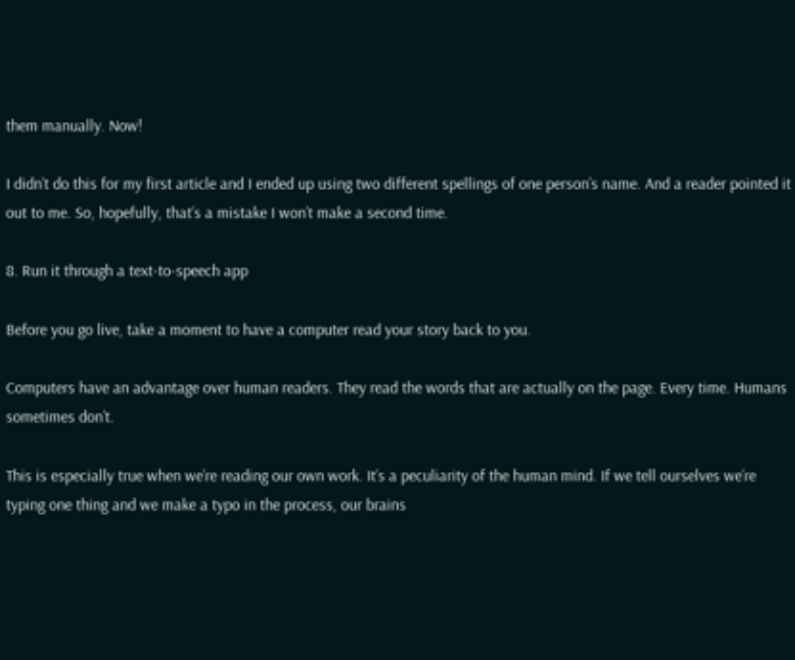them manually. Now!

I didn’t do this for my first article and I ended up using two different spellings of one person’s name. And a reader pointed it out to me. So, hopefully, that’s a mistake I won’t make a second time.

8. Run it through a text-to-speech app

Before you go live, take a moment to have a computer read your story back to you.

Computers have an advantage over human readers. They read the words that are actually on the page. Every time. Humans sometimes don’t.

This is especially true when we’re reading our own work. It’s a peculiarity of the human mind. If we tell ourselves we’re typing one thing and we make a typo in the process, our brains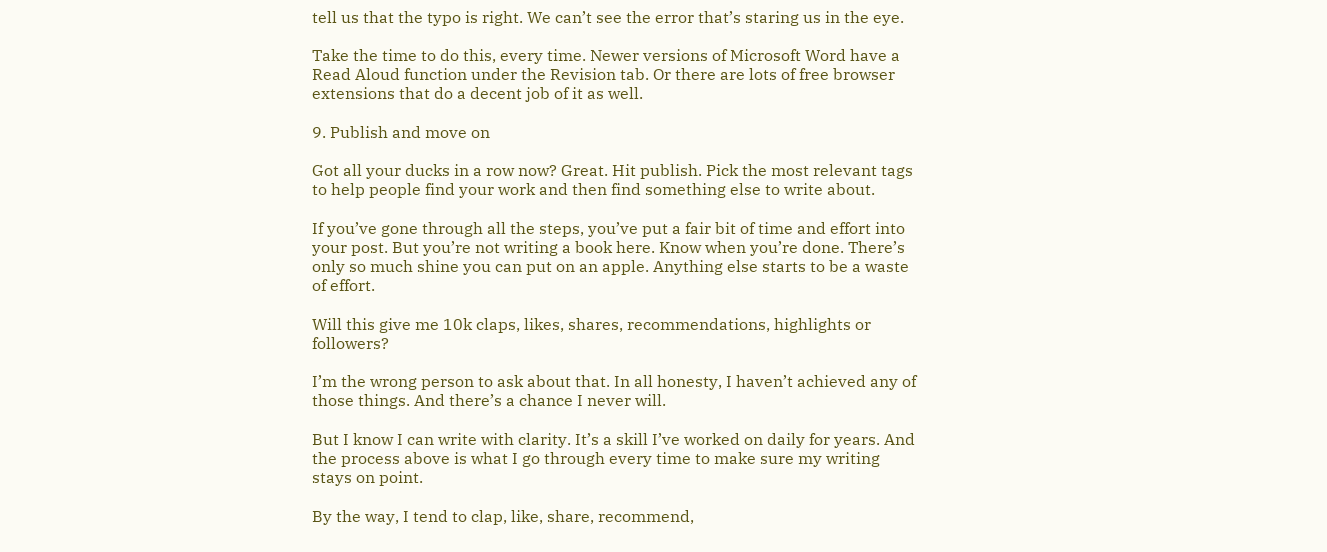tell us that the typo is right. We can’t see the error that’s staring us in the eye.

Take the time to do this, every time. Newer versions of Microsoft Word have a Read Aloud function under the Revision tab. Or there are lots of free browser extensions that do a decent job of it as well.

9. Publish and move on

Got all your ducks in a row now? Great. Hit publish. Pick the most relevant tags to help people find your work and then find something else to write about.

If you’ve gone through all the steps, you’ve put a fair bit of time and effort into your post. But you’re not writing a book here. Know when you’re done. There’s only so much shine you can put on an apple. Anything else starts to be a waste of effort.

Will this give me 10k claps, likes, shares, recommendations, highlights or followers?

I’m the wrong person to ask about that. In all honesty, I haven’t achieved any of those things. And there’s a chance I never will.

But I know I can write with clarity. It’s a skill I’ve worked on daily for years. And the process above is what I go through every time to make sure my writing stays on point.

By the way, I tend to clap, like, share, recommend,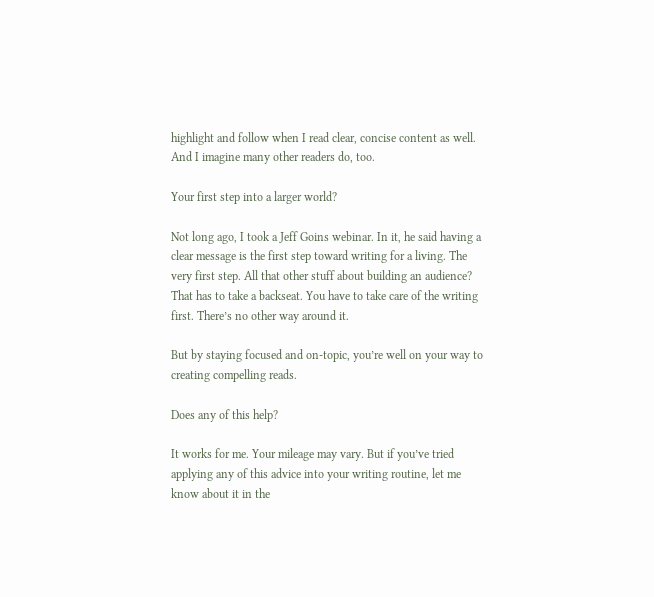highlight and follow when I read clear, concise content as well. And I imagine many other readers do, too.

Your first step into a larger world?

Not long ago, I took a Jeff Goins webinar. In it, he said having a clear message is the first step toward writing for a living. The very first step. All that other stuff about building an audience? That has to take a backseat. You have to take care of the writing first. There’s no other way around it.

But by staying focused and on-topic, you’re well on your way to creating compelling reads.

Does any of this help?

It works for me. Your mileage may vary. But if you’ve tried applying any of this advice into your writing routine, let me know about it in the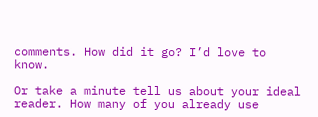comments. How did it go? I’d love to know.

Or take a minute tell us about your ideal reader. How many of you already use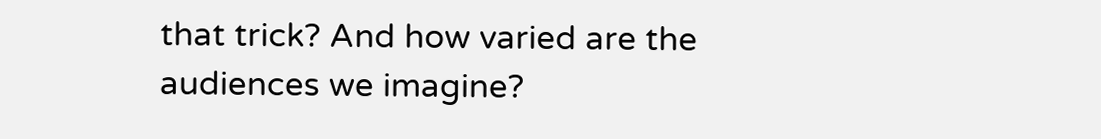that trick? And how varied are the audiences we imagine?